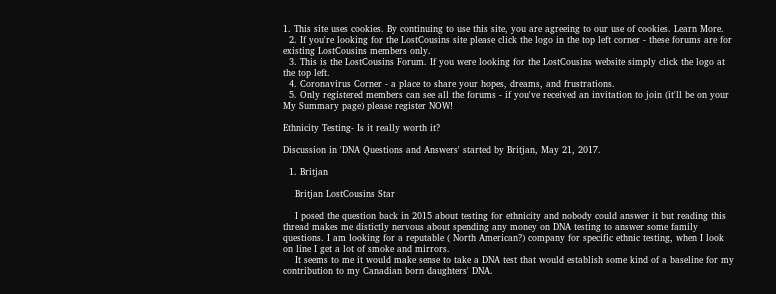1. This site uses cookies. By continuing to use this site, you are agreeing to our use of cookies. Learn More.
  2. If you're looking for the LostCousins site please click the logo in the top left corner - these forums are for existing LostCousins members only.
  3. This is the LostCousins Forum. If you were looking for the LostCousins website simply click the logo at the top left.
  4. Coronavirus Corner - a place to share your hopes, dreams, and frustrations.
  5. Only registered members can see all the forums - if you've received an invitation to join (it'll be on your My Summary page) please register NOW!

Ethnicity Testing- Is it really worth it?

Discussion in 'DNA Questions and Answers' started by Britjan, May 21, 2017.

  1. Britjan

    Britjan LostCousins Star

    I posed the question back in 2015 about testing for ethnicity and nobody could answer it but reading this thread makes me distictly nervous about spending any money on DNA testing to answer some family questions. I am looking for a reputable ( North American?) company for specific ethnic testing, when I look on line I get a lot of smoke and mirrors.
    It seems to me it would make sense to take a DNA test that would establish some kind of a baseline for my contribution to my Canadian born daughters' DNA.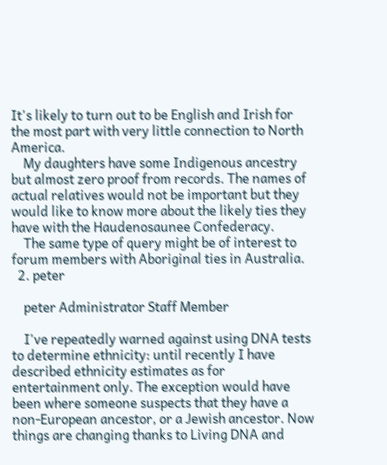It's likely to turn out to be English and Irish for the most part with very little connection to North America.
    My daughters have some Indigenous ancestry but almost zero proof from records. The names of actual relatives would not be important but they would like to know more about the likely ties they have with the Haudenosaunee Confederacy.
    The same type of query might be of interest to forum members with Aboriginal ties in Australia.
  2. peter

    peter Administrator Staff Member

    I've repeatedly warned against using DNA tests to determine ethnicity: until recently I have described ethnicity estimates as for entertainment only. The exception would have been where someone suspects that they have a non-European ancestor, or a Jewish ancestor. Now things are changing thanks to Living DNA and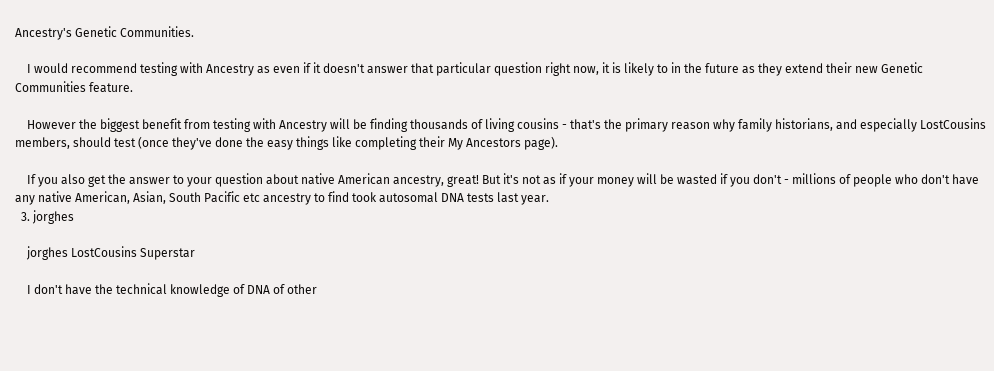Ancestry's Genetic Communities.

    I would recommend testing with Ancestry as even if it doesn't answer that particular question right now, it is likely to in the future as they extend their new Genetic Communities feature.

    However the biggest benefit from testing with Ancestry will be finding thousands of living cousins - that's the primary reason why family historians, and especially LostCousins members, should test (once they've done the easy things like completing their My Ancestors page).

    If you also get the answer to your question about native American ancestry, great! But it's not as if your money will be wasted if you don't - millions of people who don't have any native American, Asian, South Pacific etc ancestry to find took autosomal DNA tests last year.
  3. jorghes

    jorghes LostCousins Superstar

    I don't have the technical knowledge of DNA of other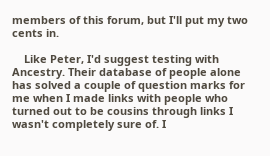members of this forum, but I'll put my two cents in.

    Like Peter, I'd suggest testing with Ancestry. Their database of people alone has solved a couple of question marks for me when I made links with people who turned out to be cousins through links I wasn't completely sure of. I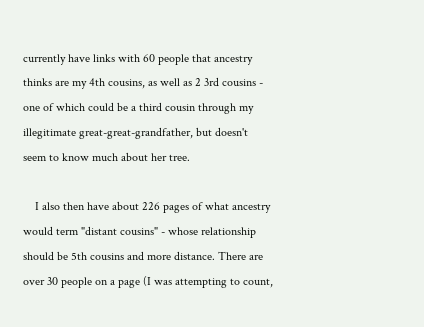currently have links with 60 people that ancestry thinks are my 4th cousins, as well as 2 3rd cousins - one of which could be a third cousin through my illegitimate great-great-grandfather, but doesn't seem to know much about her tree.

    I also then have about 226 pages of what ancestry would term "distant cousins" - whose relationship should be 5th cousins and more distance. There are over 30 people on a page (I was attempting to count,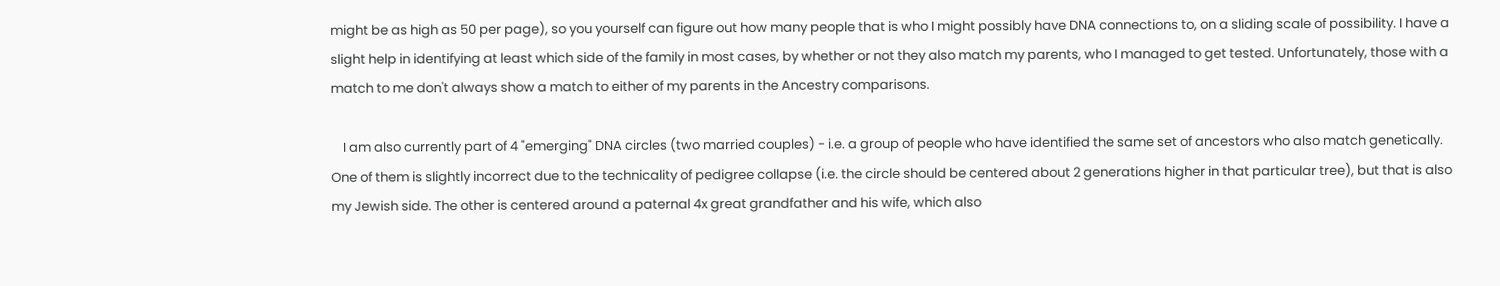might be as high as 50 per page), so you yourself can figure out how many people that is who I might possibly have DNA connections to, on a sliding scale of possibility. I have a slight help in identifying at least which side of the family in most cases, by whether or not they also match my parents, who I managed to get tested. Unfortunately, those with a match to me don't always show a match to either of my parents in the Ancestry comparisons.

    I am also currently part of 4 "emerging" DNA circles (two married couples) - i.e. a group of people who have identified the same set of ancestors who also match genetically. One of them is slightly incorrect due to the technicality of pedigree collapse (i.e. the circle should be centered about 2 generations higher in that particular tree), but that is also my Jewish side. The other is centered around a paternal 4x great grandfather and his wife, which also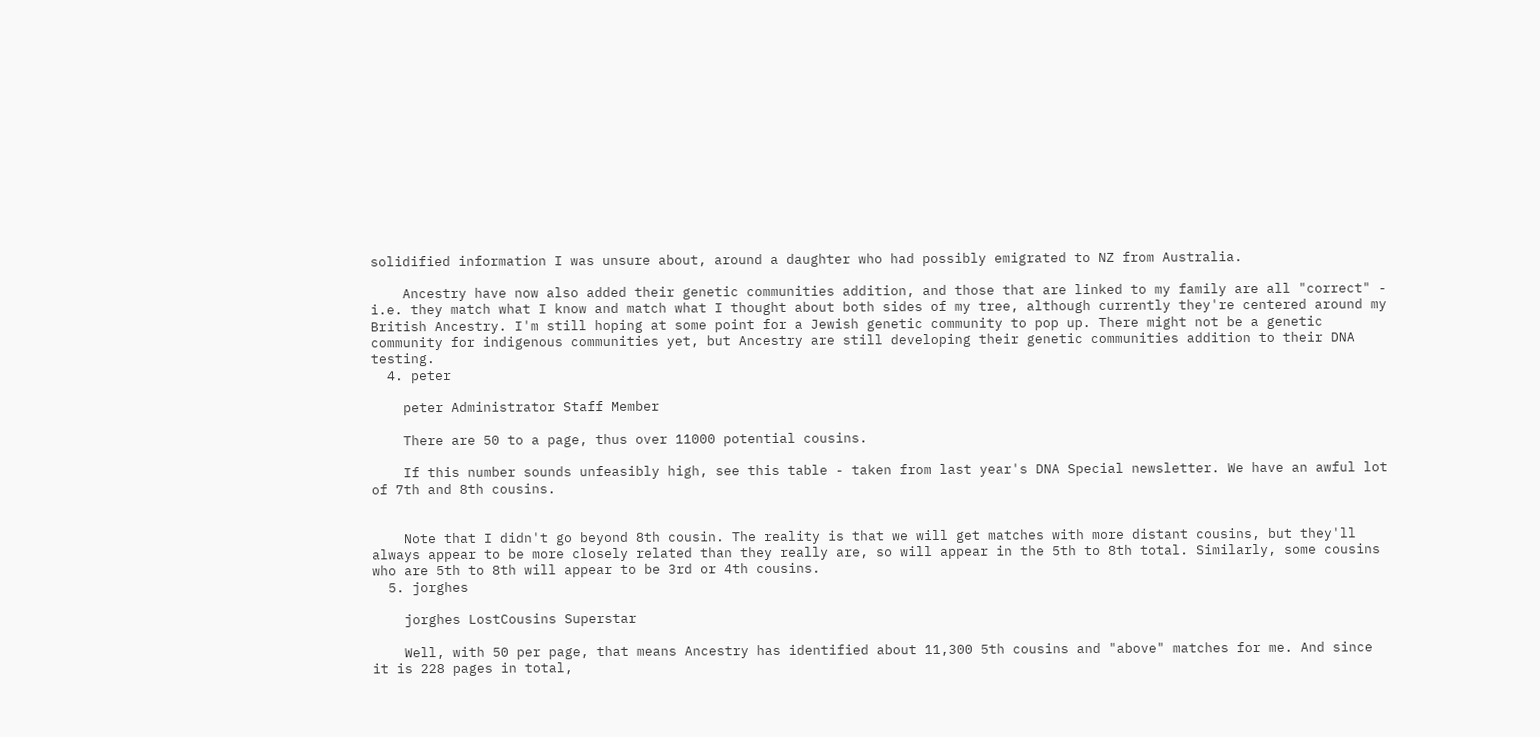solidified information I was unsure about, around a daughter who had possibly emigrated to NZ from Australia.

    Ancestry have now also added their genetic communities addition, and those that are linked to my family are all "correct" - i.e. they match what I know and match what I thought about both sides of my tree, although currently they're centered around my British Ancestry. I'm still hoping at some point for a Jewish genetic community to pop up. There might not be a genetic community for indigenous communities yet, but Ancestry are still developing their genetic communities addition to their DNA testing.
  4. peter

    peter Administrator Staff Member

    There are 50 to a page, thus over 11000 potential cousins.

    If this number sounds unfeasibly high, see this table - taken from last year's DNA Special newsletter. We have an awful lot of 7th and 8th cousins.


    Note that I didn't go beyond 8th cousin. The reality is that we will get matches with more distant cousins, but they'll always appear to be more closely related than they really are, so will appear in the 5th to 8th total. Similarly, some cousins who are 5th to 8th will appear to be 3rd or 4th cousins.
  5. jorghes

    jorghes LostCousins Superstar

    Well, with 50 per page, that means Ancestry has identified about 11,300 5th cousins and "above" matches for me. And since it is 228 pages in total,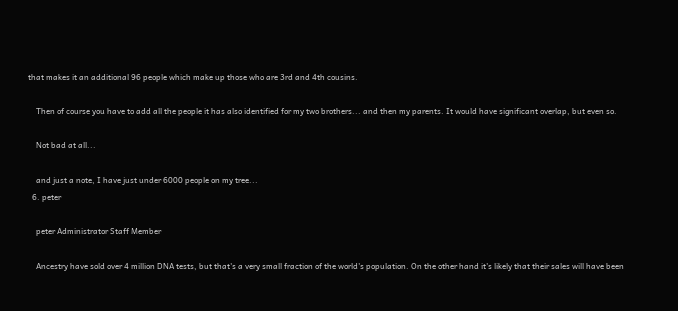that makes it an additional 96 people which make up those who are 3rd and 4th cousins.

    Then of course you have to add all the people it has also identified for my two brothers... and then my parents. It would have significant overlap, but even so.

    Not bad at all...

    and just a note, I have just under 6000 people on my tree...
  6. peter

    peter Administrator Staff Member

    Ancestry have sold over 4 million DNA tests, but that's a very small fraction of the world's population. On the other hand it's likely that their sales will have been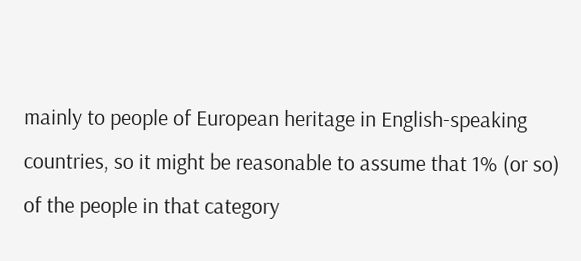mainly to people of European heritage in English-speaking countries, so it might be reasonable to assume that 1% (or so) of the people in that category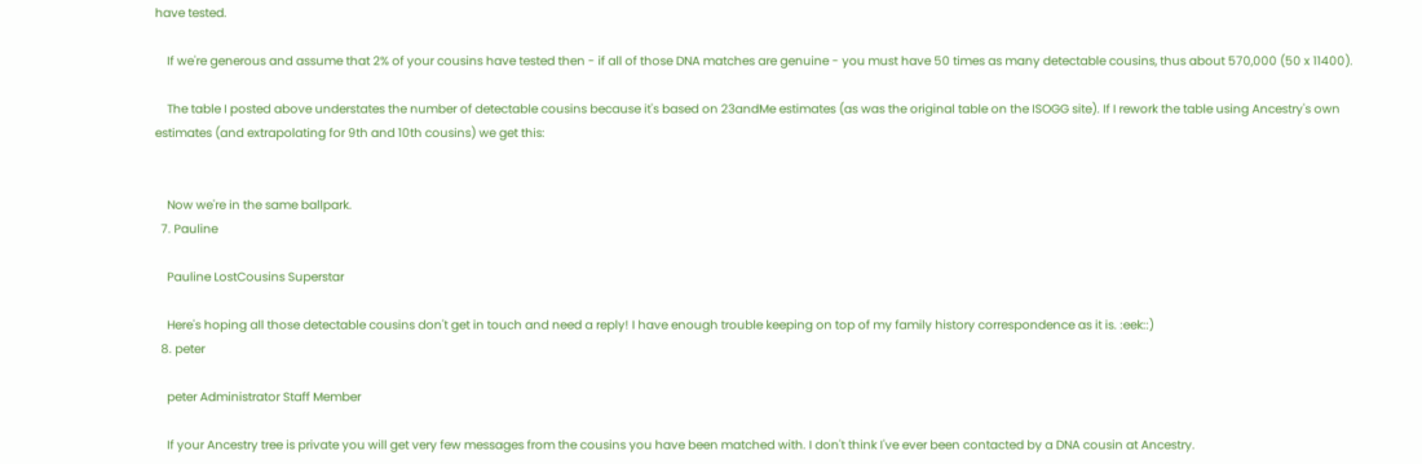have tested.

    If we're generous and assume that 2% of your cousins have tested then - if all of those DNA matches are genuine - you must have 50 times as many detectable cousins, thus about 570,000 (50 x 11400).

    The table I posted above understates the number of detectable cousins because it's based on 23andMe estimates (as was the original table on the ISOGG site). If I rework the table using Ancestry's own estimates (and extrapolating for 9th and 10th cousins) we get this:


    Now we're in the same ballpark.
  7. Pauline

    Pauline LostCousins Superstar

    Here's hoping all those detectable cousins don't get in touch and need a reply! I have enough trouble keeping on top of my family history correspondence as it is. :eek::)
  8. peter

    peter Administrator Staff Member

    If your Ancestry tree is private you will get very few messages from the cousins you have been matched with. I don't think I've ever been contacted by a DNA cousin at Ancestry.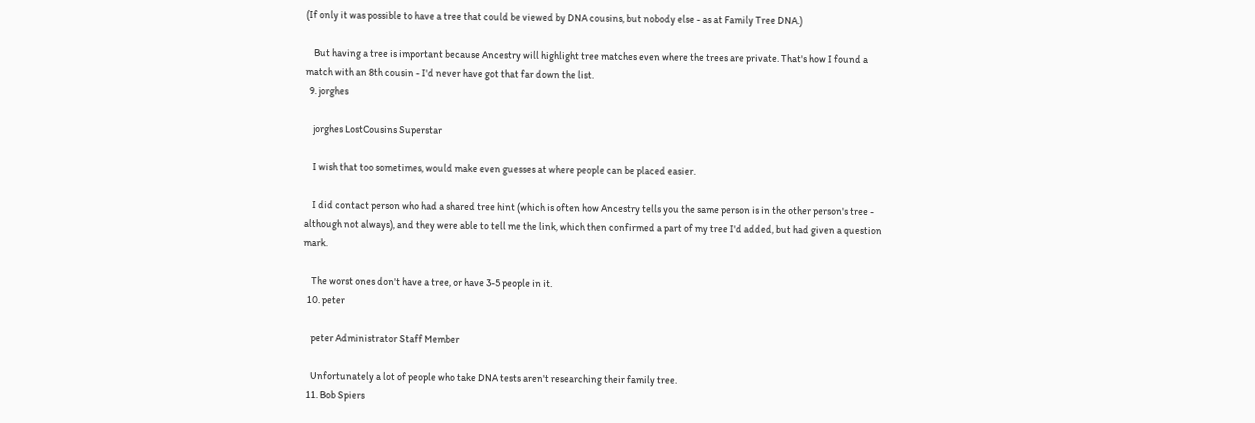(If only it was possible to have a tree that could be viewed by DNA cousins, but nobody else - as at Family Tree DNA.)

    But having a tree is important because Ancestry will highlight tree matches even where the trees are private. That's how I found a match with an 8th cousin - I'd never have got that far down the list.
  9. jorghes

    jorghes LostCousins Superstar

    I wish that too sometimes, would make even guesses at where people can be placed easier.

    I did contact person who had a shared tree hint (which is often how Ancestry tells you the same person is in the other person's tree - although not always), and they were able to tell me the link, which then confirmed a part of my tree I'd added, but had given a question mark.

    The worst ones don't have a tree, or have 3-5 people in it.
  10. peter

    peter Administrator Staff Member

    Unfortunately a lot of people who take DNA tests aren't researching their family tree.
  11. Bob Spiers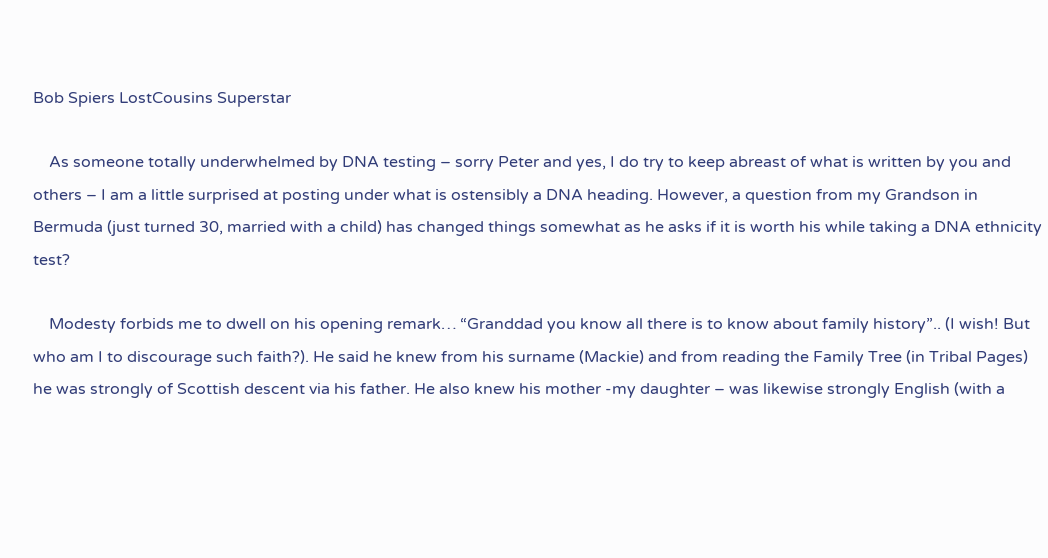Bob Spiers LostCousins Superstar

    As someone totally underwhelmed by DNA testing – sorry Peter and yes, I do try to keep abreast of what is written by you and others – I am a little surprised at posting under what is ostensibly a DNA heading. However, a question from my Grandson in Bermuda (just turned 30, married with a child) has changed things somewhat as he asks if it is worth his while taking a DNA ethnicity test?

    Modesty forbids me to dwell on his opening remark… “Granddad you know all there is to know about family history”.. (I wish! But who am I to discourage such faith?). He said he knew from his surname (Mackie) and from reading the Family Tree (in Tribal Pages) he was strongly of Scottish descent via his father. He also knew his mother -my daughter – was likewise strongly English (with a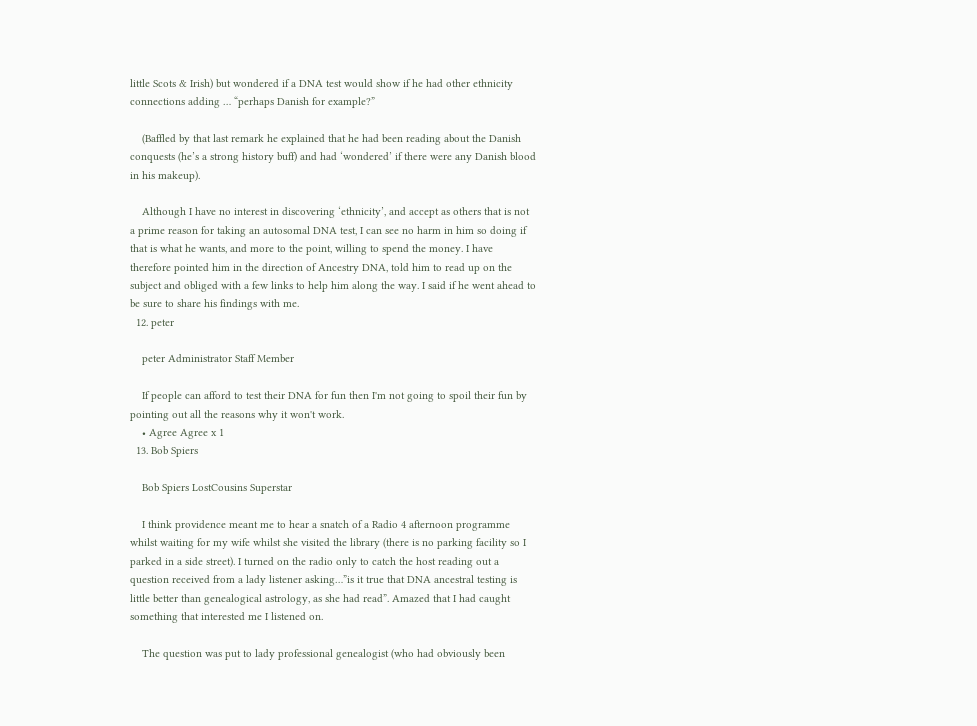little Scots & Irish) but wondered if a DNA test would show if he had other ethnicity connections adding … “perhaps Danish for example?”

    (Baffled by that last remark he explained that he had been reading about the Danish conquests (he’s a strong history buff) and had ‘wondered’ if there were any Danish blood in his makeup).

    Although I have no interest in discovering ‘ethnicity’, and accept as others that is not a prime reason for taking an autosomal DNA test, I can see no harm in him so doing if that is what he wants, and more to the point, willing to spend the money. I have therefore pointed him in the direction of Ancestry DNA, told him to read up on the subject and obliged with a few links to help him along the way. I said if he went ahead to be sure to share his findings with me.
  12. peter

    peter Administrator Staff Member

    If people can afford to test their DNA for fun then I'm not going to spoil their fun by pointing out all the reasons why it won't work.
    • Agree Agree x 1
  13. Bob Spiers

    Bob Spiers LostCousins Superstar

    I think providence meant me to hear a snatch of a Radio 4 afternoon programme whilst waiting for my wife whilst she visited the library (there is no parking facility so I parked in a side street). I turned on the radio only to catch the host reading out a question received from a lady listener asking…”is it true that DNA ancestral testing is little better than genealogical astrology, as she had read”. Amazed that I had caught something that interested me I listened on.

    The question was put to lady professional genealogist (who had obviously been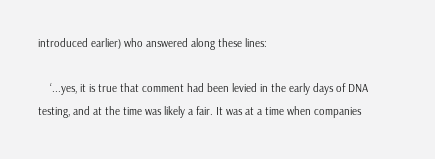introduced earlier) who answered along these lines:

    ‘...yes, it is true that comment had been levied in the early days of DNA testing, and at the time was likely a fair. It was at a time when companies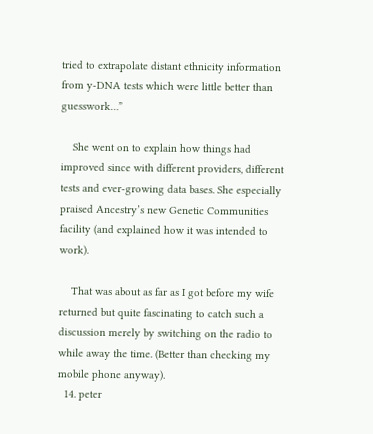tried to extrapolate distant ethnicity information from y-DNA tests which were little better than guesswork…”

    She went on to explain how things had improved since with different providers, different tests and ever-growing data bases. She especially praised Ancestry’s new Genetic Communities facility (and explained how it was intended to work).

    That was about as far as I got before my wife returned but quite fascinating to catch such a discussion merely by switching on the radio to while away the time. (Better than checking my mobile phone anyway).
  14. peter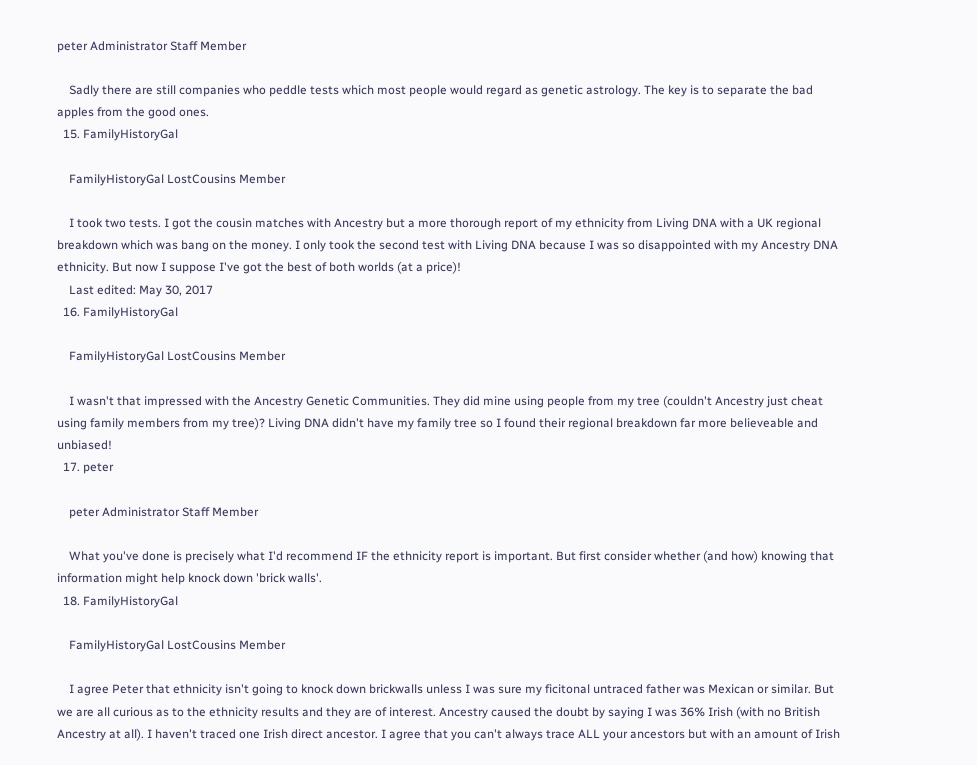peter Administrator Staff Member

    Sadly there are still companies who peddle tests which most people would regard as genetic astrology. The key is to separate the bad apples from the good ones.
  15. FamilyHistoryGal

    FamilyHistoryGal LostCousins Member

    I took two tests. I got the cousin matches with Ancestry but a more thorough report of my ethnicity from Living DNA with a UK regional breakdown which was bang on the money. I only took the second test with Living DNA because I was so disappointed with my Ancestry DNA ethnicity. But now I suppose I've got the best of both worlds (at a price)!
    Last edited: May 30, 2017
  16. FamilyHistoryGal

    FamilyHistoryGal LostCousins Member

    I wasn't that impressed with the Ancestry Genetic Communities. They did mine using people from my tree (couldn't Ancestry just cheat using family members from my tree)? Living DNA didn't have my family tree so I found their regional breakdown far more believeable and unbiased!
  17. peter

    peter Administrator Staff Member

    What you've done is precisely what I'd recommend IF the ethnicity report is important. But first consider whether (and how) knowing that information might help knock down 'brick walls'.
  18. FamilyHistoryGal

    FamilyHistoryGal LostCousins Member

    I agree Peter that ethnicity isn't going to knock down brickwalls unless I was sure my ficitonal untraced father was Mexican or similar. But we are all curious as to the ethnicity results and they are of interest. Ancestry caused the doubt by saying I was 36% Irish (with no British Ancestry at all). I haven't traced one Irish direct ancestor. I agree that you can't always trace ALL your ancestors but with an amount of Irish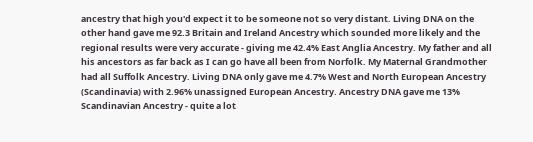ancestry that high you'd expect it to be someone not so very distant. Living DNA on the other hand gave me 92.3 Britain and Ireland Ancestry which sounded more likely and the regional results were very accurate - giving me 42.4% East Anglia Ancestry. My father and all his ancestors as far back as I can go have all been from Norfolk. My Maternal Grandmother had all Suffolk Ancestry. Living DNA only gave me 4.7% West and North European Ancestry (Scandinavia) with 2.96% unassigned European Ancestry. Ancestry DNA gave me 13% Scandinavian Ancestry - quite a lot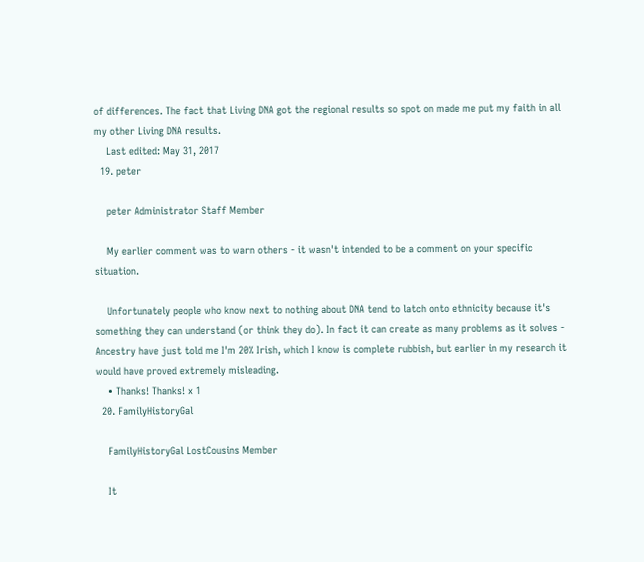of differences. The fact that Living DNA got the regional results so spot on made me put my faith in all my other Living DNA results.
    Last edited: May 31, 2017
  19. peter

    peter Administrator Staff Member

    My earlier comment was to warn others - it wasn't intended to be a comment on your specific situation.

    Unfortunately people who know next to nothing about DNA tend to latch onto ethnicity because it's something they can understand (or think they do). In fact it can create as many problems as it solves - Ancestry have just told me I'm 20% Irish, which I know is complete rubbish, but earlier in my research it would have proved extremely misleading.
    • Thanks! Thanks! x 1
  20. FamilyHistoryGal

    FamilyHistoryGal LostCousins Member

    It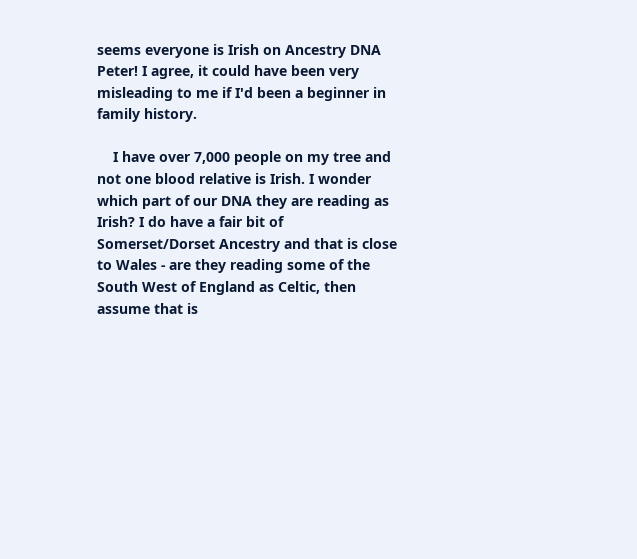seems everyone is Irish on Ancestry DNA Peter! I agree, it could have been very misleading to me if I'd been a beginner in family history.

    I have over 7,000 people on my tree and not one blood relative is Irish. I wonder which part of our DNA they are reading as Irish? I do have a fair bit of Somerset/Dorset Ancestry and that is close to Wales - are they reading some of the South West of England as Celtic, then assume that is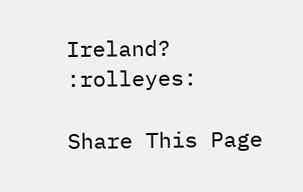Ireland? :rolleyes:

Share This Page